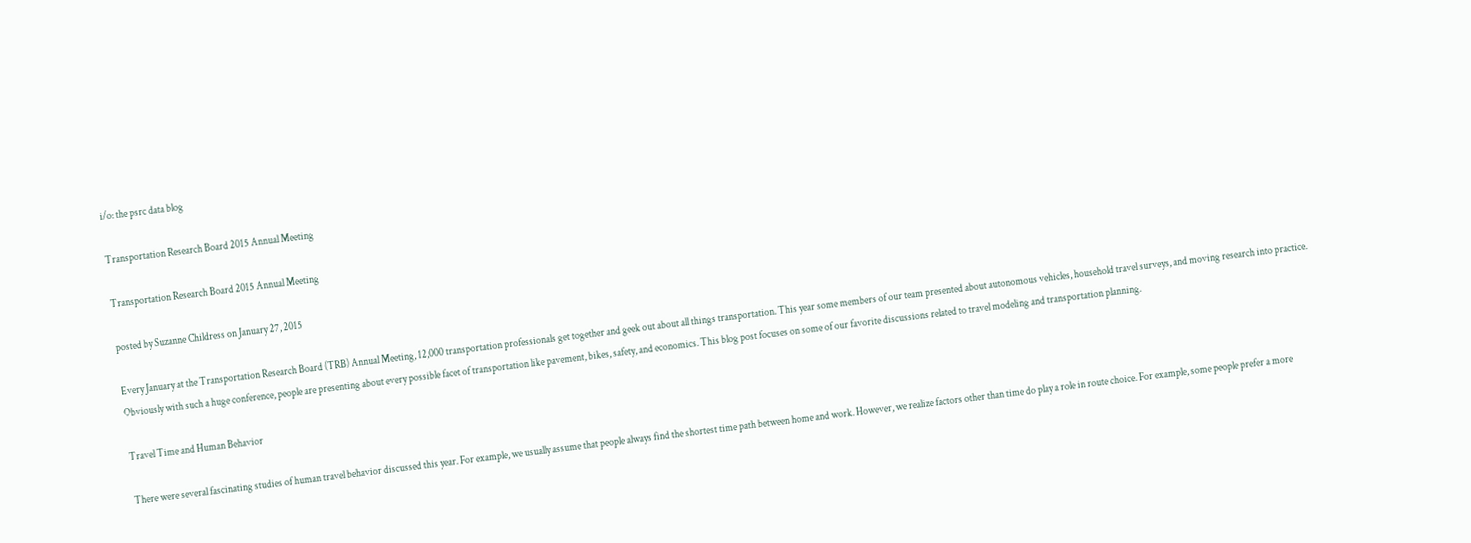i/o: the psrc data blog

Transportation Research Board 2015 Annual Meeting

Transportation Research Board 2015 Annual Meeting

posted by Suzanne Childress on January 27, 2015

Every January at the Transportation Research Board (TRB) Annual Meeting, 12,000 transportation professionals get together and geek out about all things transportation. This year some members of our team presented about autonomous vehicles, household travel surveys, and moving research into practice. Obviously with such a huge conference, people are presenting about every possible facet of transportation like pavement, bikes, safety, and economics. This blog post focuses on some of our favorite discussions related to travel modeling and transportation planning.

Travel Time and Human Behavior

There were several fascinating studies of human travel behavior discussed this year. For example, we usually assume that people always find the shortest time path between home and work. However, we realize factors other than time do play a role in route choice. For example, some people prefer a more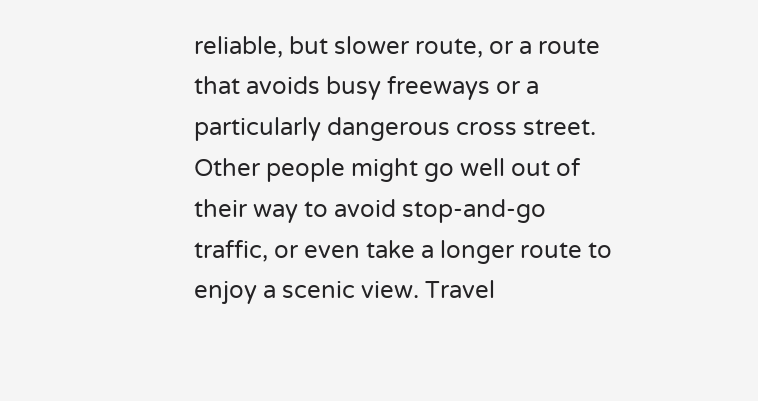reliable, but slower route, or a route that avoids busy freeways or a particularly dangerous cross street. Other people might go well out of their way to avoid stop-and-go traffic, or even take a longer route to enjoy a scenic view. Travel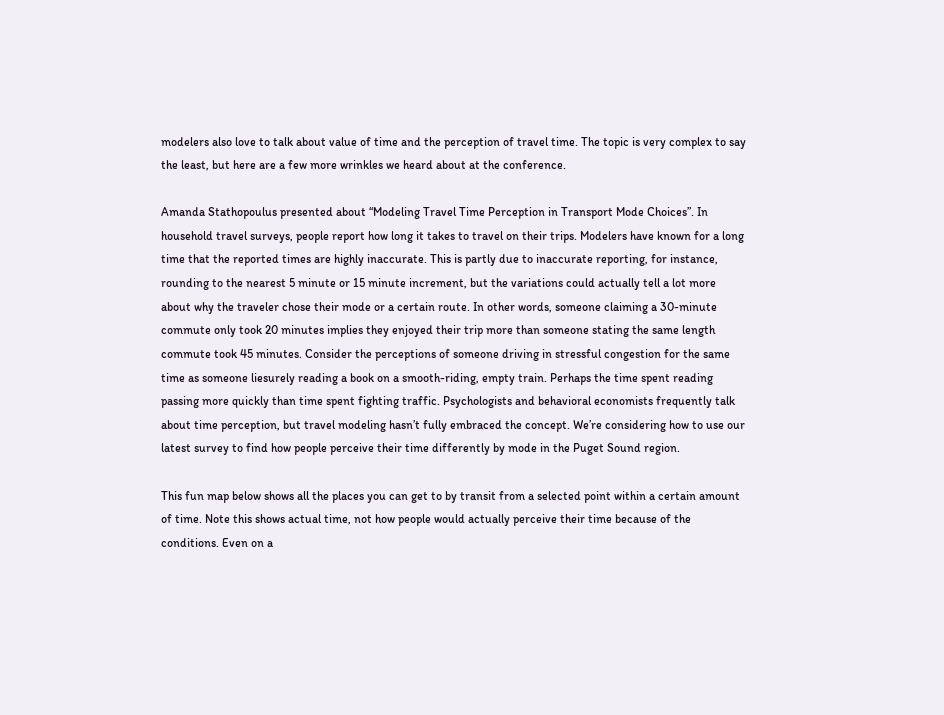modelers also love to talk about value of time and the perception of travel time. The topic is very complex to say the least, but here are a few more wrinkles we heard about at the conference.

Amanda Stathopoulus presented about “Modeling Travel Time Perception in Transport Mode Choices”. In household travel surveys, people report how long it takes to travel on their trips. Modelers have known for a long time that the reported times are highly inaccurate. This is partly due to inaccurate reporting, for instance, rounding to the nearest 5 minute or 15 minute increment, but the variations could actually tell a lot more about why the traveler chose their mode or a certain route. In other words, someone claiming a 30-minute commute only took 20 minutes implies they enjoyed their trip more than someone stating the same length commute took 45 minutes. Consider the perceptions of someone driving in stressful congestion for the same time as someone liesurely reading a book on a smooth-riding, empty train. Perhaps the time spent reading passing more quickly than time spent fighting traffic. Psychologists and behavioral economists frequently talk about time perception, but travel modeling hasn’t fully embraced the concept. We’re considering how to use our latest survey to find how people perceive their time differently by mode in the Puget Sound region.

This fun map below shows all the places you can get to by transit from a selected point within a certain amount of time. Note this shows actual time, not how people would actually perceive their time because of the conditions. Even on a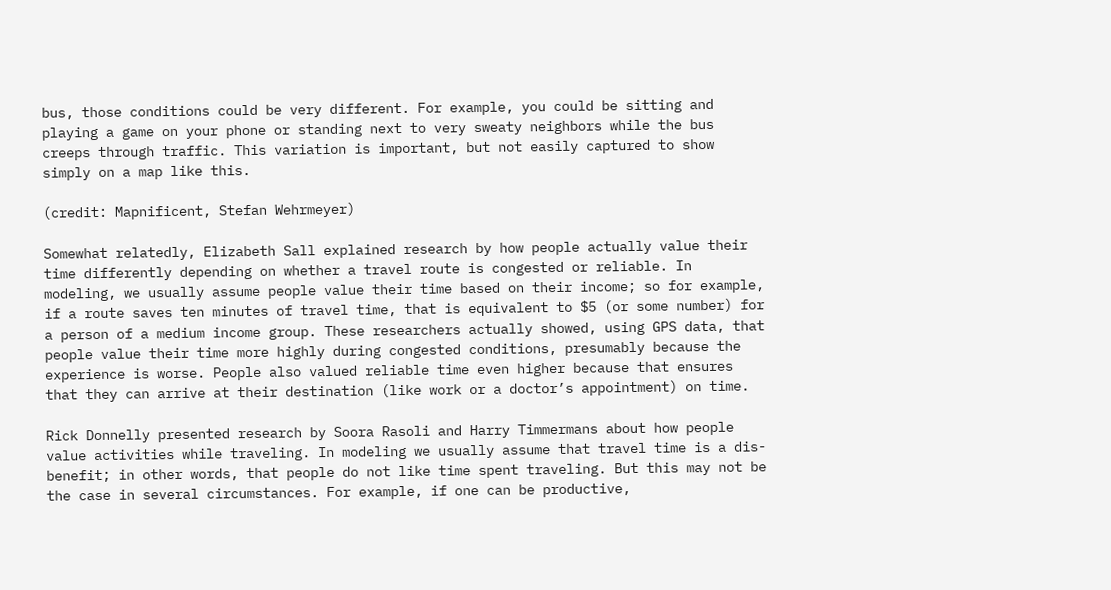bus, those conditions could be very different. For example, you could be sitting and playing a game on your phone or standing next to very sweaty neighbors while the bus creeps through traffic. This variation is important, but not easily captured to show simply on a map like this.

(credit: Mapnificent, Stefan Wehrmeyer)

Somewhat relatedly, Elizabeth Sall explained research by how people actually value their time differently depending on whether a travel route is congested or reliable. In modeling, we usually assume people value their time based on their income; so for example, if a route saves ten minutes of travel time, that is equivalent to $5 (or some number) for a person of a medium income group. These researchers actually showed, using GPS data, that people value their time more highly during congested conditions, presumably because the experience is worse. People also valued reliable time even higher because that ensures that they can arrive at their destination (like work or a doctor’s appointment) on time.

Rick Donnelly presented research by Soora Rasoli and Harry Timmermans about how people value activities while traveling. In modeling we usually assume that travel time is a dis-benefit; in other words, that people do not like time spent traveling. But this may not be the case in several circumstances. For example, if one can be productive,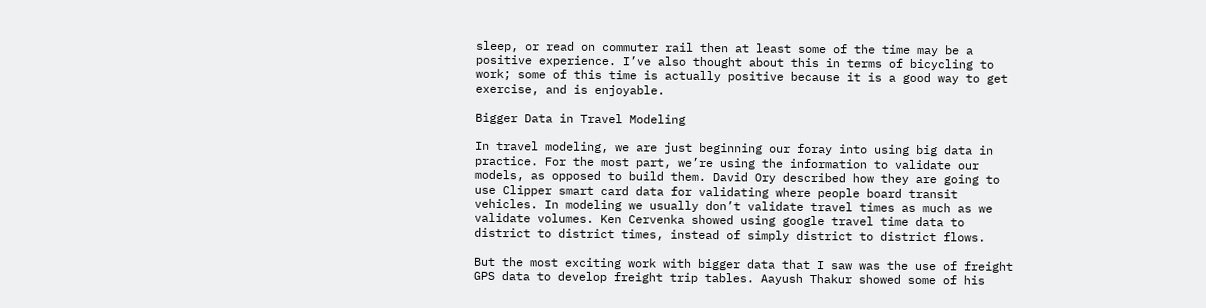sleep, or read on commuter rail then at least some of the time may be a positive experience. I’ve also thought about this in terms of bicycling to work; some of this time is actually positive because it is a good way to get exercise, and is enjoyable.

Bigger Data in Travel Modeling

In travel modeling, we are just beginning our foray into using big data in practice. For the most part, we’re using the information to validate our models, as opposed to build them. David Ory described how they are going to use Clipper smart card data for validating where people board transit vehicles. In modeling we usually don’t validate travel times as much as we validate volumes. Ken Cervenka showed using google travel time data to district to district times, instead of simply district to district flows.

But the most exciting work with bigger data that I saw was the use of freight GPS data to develop freight trip tables. Aayush Thakur showed some of his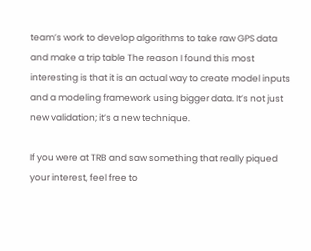team’s work to develop algorithms to take raw GPS data and make a trip table The reason I found this most interesting is that it is an actual way to create model inputs and a modeling framework using bigger data. It’s not just new validation; it’s a new technique.

If you were at TRB and saw something that really piqued your interest, feel free to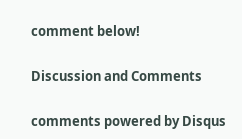comment below!

Discussion and Comments

comments powered by Disqus